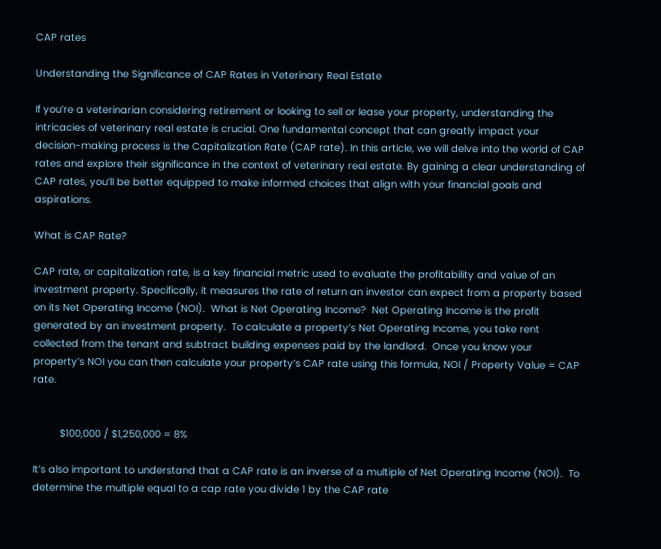CAP rates

Understanding the Significance of CAP Rates in Veterinary Real Estate

If you’re a veterinarian considering retirement or looking to sell or lease your property, understanding the intricacies of veterinary real estate is crucial. One fundamental concept that can greatly impact your decision-making process is the Capitalization Rate (CAP rate). In this article, we will delve into the world of CAP rates and explore their significance in the context of veterinary real estate. By gaining a clear understanding of CAP rates, you’ll be better equipped to make informed choices that align with your financial goals and aspirations.

What is CAP Rate?

CAP rate, or capitalization rate, is a key financial metric used to evaluate the profitability and value of an investment property. Specifically, it measures the rate of return an investor can expect from a property based on its Net Operating Income (NOI).  What is Net Operating Income?  Net Operating Income is the profit generated by an investment property.  To calculate a property’s Net Operating Income, you take rent collected from the tenant and subtract building expenses paid by the landlord.  Once you know your property’s NOI you can then calculate your property’s CAP rate using this formula, NOI / Property Value = CAP rate.


         $100,000 / $1,250,000 = 8%

It’s also important to understand that a CAP rate is an inverse of a multiple of Net Operating Income (NOI).  To determine the multiple equal to a cap rate you divide 1 by the CAP rate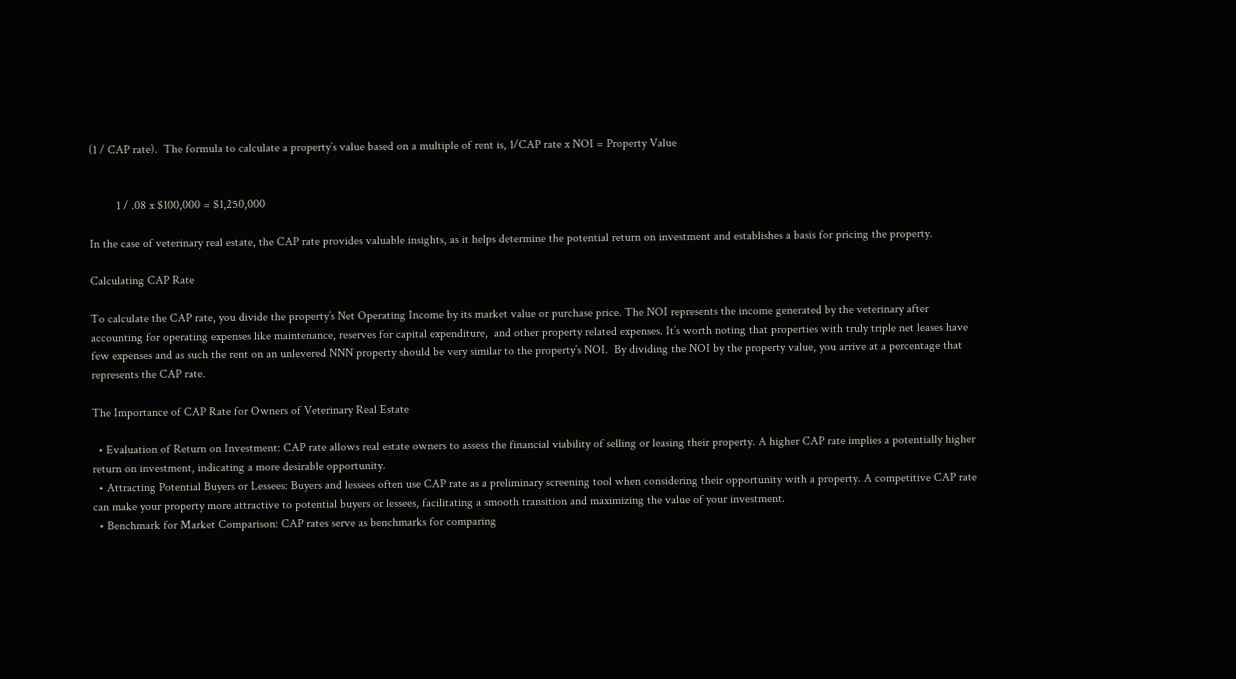(1 / CAP rate).  The formula to calculate a property’s value based on a multiple of rent is, 1/CAP rate x NOI = Property Value


         1 / .08 x $100,000 = $1,250,000

In the case of veterinary real estate, the CAP rate provides valuable insights, as it helps determine the potential return on investment and establishes a basis for pricing the property.

Calculating CAP Rate

To calculate the CAP rate, you divide the property’s Net Operating Income by its market value or purchase price. The NOI represents the income generated by the veterinary after accounting for operating expenses like maintenance, reserves for capital expenditure,  and other property related expenses. It’s worth noting that properties with truly triple net leases have few expenses and as such the rent on an unlevered NNN property should be very similar to the property’s NOI.  By dividing the NOI by the property value, you arrive at a percentage that represents the CAP rate.

The Importance of CAP Rate for Owners of Veterinary Real Estate

  • Evaluation of Return on Investment: CAP rate allows real estate owners to assess the financial viability of selling or leasing their property. A higher CAP rate implies a potentially higher return on investment, indicating a more desirable opportunity.
  • Attracting Potential Buyers or Lessees: Buyers and lessees often use CAP rate as a preliminary screening tool when considering their opportunity with a property. A competitive CAP rate can make your property more attractive to potential buyers or lessees, facilitating a smooth transition and maximizing the value of your investment.
  • Benchmark for Market Comparison: CAP rates serve as benchmarks for comparing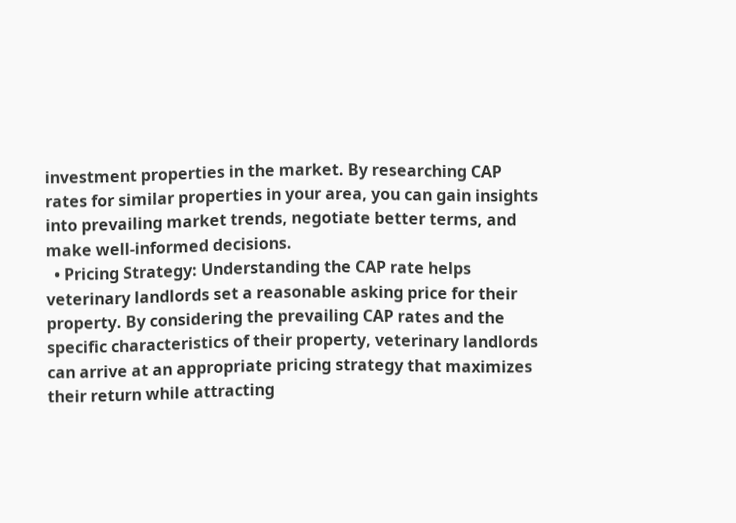investment properties in the market. By researching CAP rates for similar properties in your area, you can gain insights into prevailing market trends, negotiate better terms, and make well-informed decisions.
  • Pricing Strategy: Understanding the CAP rate helps veterinary landlords set a reasonable asking price for their property. By considering the prevailing CAP rates and the specific characteristics of their property, veterinary landlords can arrive at an appropriate pricing strategy that maximizes their return while attracting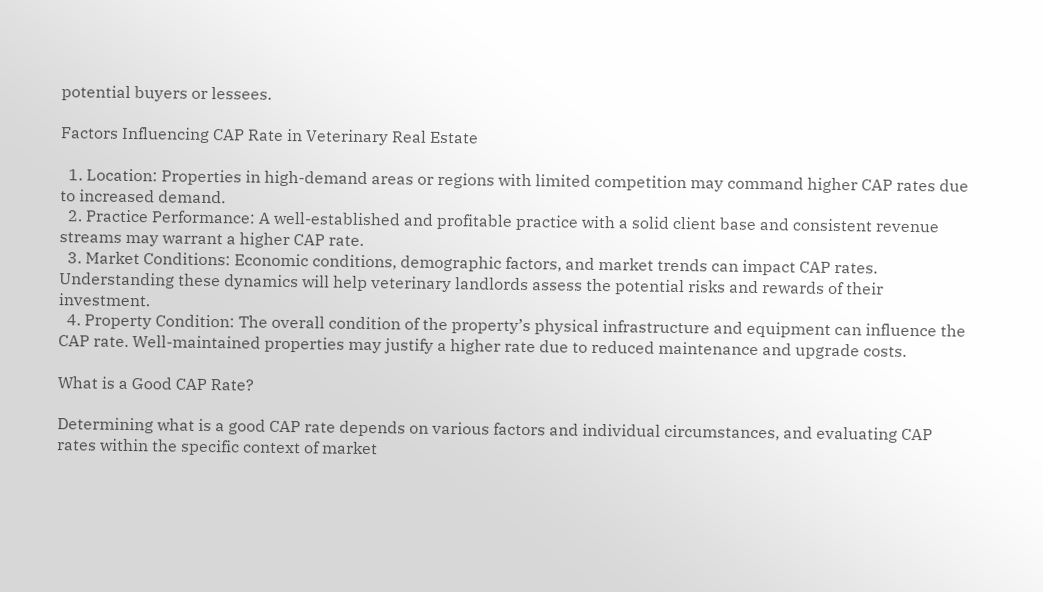potential buyers or lessees.

Factors Influencing CAP Rate in Veterinary Real Estate

  1. Location: Properties in high-demand areas or regions with limited competition may command higher CAP rates due to increased demand.
  2. Practice Performance: A well-established and profitable practice with a solid client base and consistent revenue streams may warrant a higher CAP rate.
  3. Market Conditions: Economic conditions, demographic factors, and market trends can impact CAP rates. Understanding these dynamics will help veterinary landlords assess the potential risks and rewards of their investment.
  4. Property Condition: The overall condition of the property’s physical infrastructure and equipment can influence the CAP rate. Well-maintained properties may justify a higher rate due to reduced maintenance and upgrade costs.

What is a Good CAP Rate?

Determining what is a good CAP rate depends on various factors and individual circumstances, and evaluating CAP rates within the specific context of market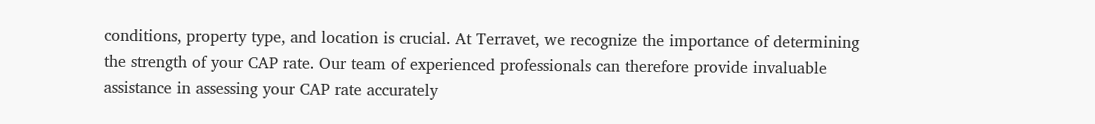conditions, property type, and location is crucial. At Terravet, we recognize the importance of determining the strength of your CAP rate. Our team of experienced professionals can therefore provide invaluable assistance in assessing your CAP rate accurately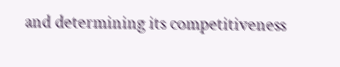and determining its competitiveness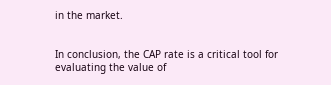in the market.


In conclusion, the CAP rate is a critical tool for evaluating the value of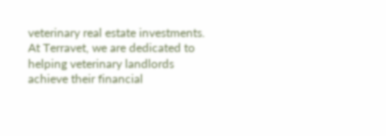veterinary real estate investments.  At Terravet, we are dedicated to helping veterinary landlords achieve their financial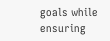goals while ensuring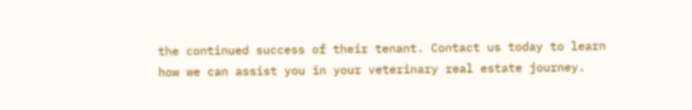the continued success of their tenant. Contact us today to learn how we can assist you in your veterinary real estate journey.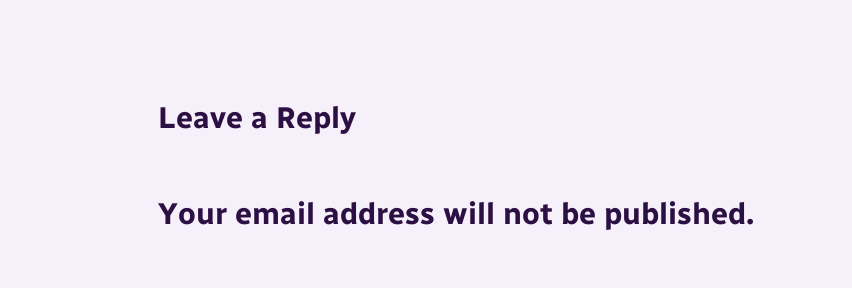Leave a Reply

Your email address will not be published.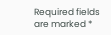Required fields are marked *